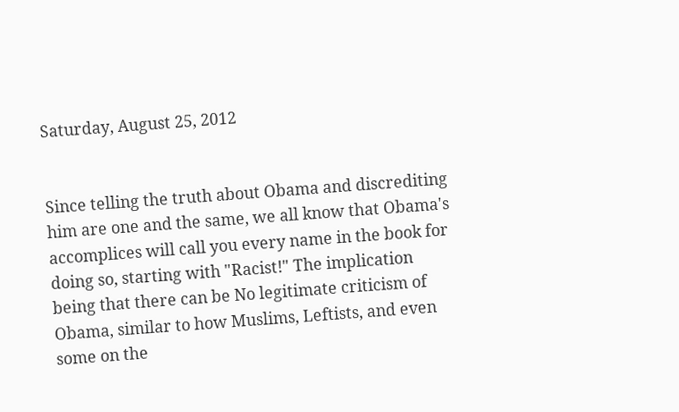Saturday, August 25, 2012


Since telling the truth about Obama and discrediting him are one and the same, we all know that Obama's accomplices will call you every name in the book for doing so, starting with "Racist!" The implication being that there can be No legitimate criticism of Obama, similar to how Muslims, Leftists, and even some on the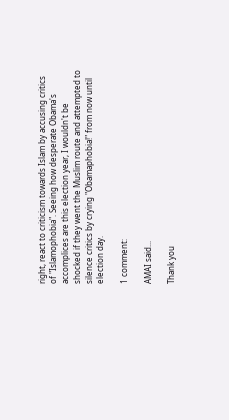right, react to criticism towards Islam by accusing critics of "Islamophobia". Seeing how desperate Obama's accomplices are this election year, I wouldn't be shocked if they went the Muslim route and attempted to silence critics by crying "Obamaphobia!" from now until election day.

1 comment:

AMAI said...

Thank you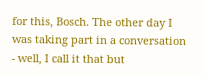for this, Bosch. The other day I was taking part in a conversation - well, I call it that but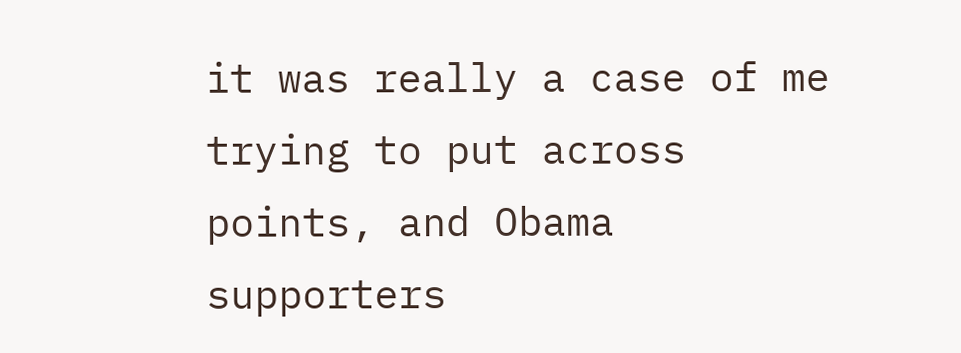it was really a case of me trying to put across points, and Obama supporters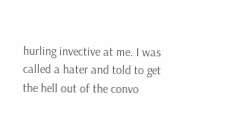hurling invective at me. I was called a hater and told to get the hell out of the convo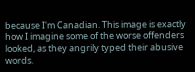because I'm Canadian. This image is exactly how I imagine some of the worse offenders looked, as they angrily typed their abusive words.